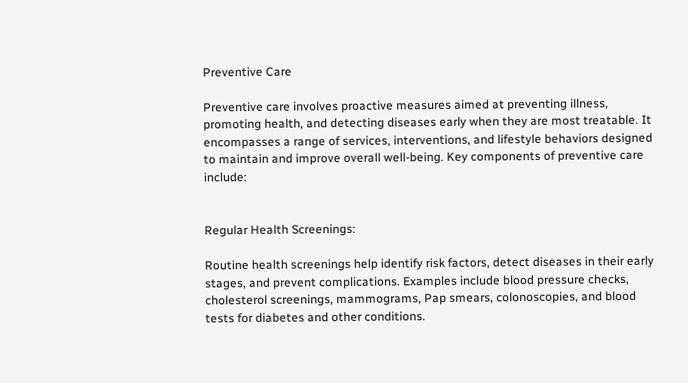Preventive Care

Preventive care involves proactive measures aimed at preventing illness, promoting health, and detecting diseases early when they are most treatable. It encompasses a range of services, interventions, and lifestyle behaviors designed to maintain and improve overall well-being. Key components of preventive care include:


Regular Health Screenings:

Routine health screenings help identify risk factors, detect diseases in their early stages, and prevent complications. Examples include blood pressure checks, cholesterol screenings, mammograms, Pap smears, colonoscopies, and blood tests for diabetes and other conditions.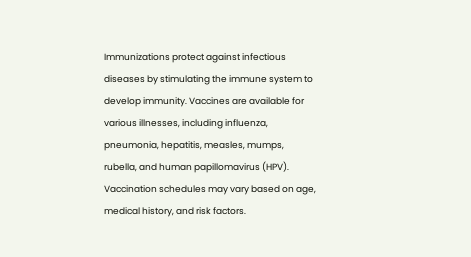Immunizations protect against infectious diseases by stimulating the immune system to develop immunity. Vaccines are available for various illnesses, including influenza, pneumonia, hepatitis, measles, mumps, rubella, and human papillomavirus (HPV). Vaccination schedules may vary based on age, medical history, and risk factors.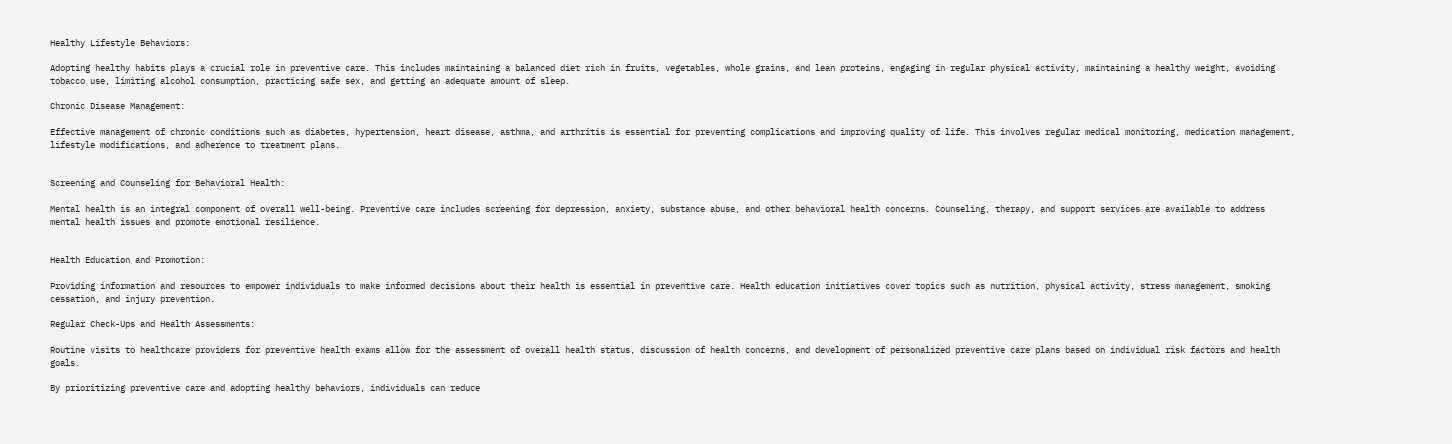Healthy Lifestyle Behaviors:

Adopting healthy habits plays a crucial role in preventive care. This includes maintaining a balanced diet rich in fruits, vegetables, whole grains, and lean proteins, engaging in regular physical activity, maintaining a healthy weight, avoiding tobacco use, limiting alcohol consumption, practicing safe sex, and getting an adequate amount of sleep.

Chronic Disease Management:

Effective management of chronic conditions such as diabetes, hypertension, heart disease, asthma, and arthritis is essential for preventing complications and improving quality of life. This involves regular medical monitoring, medication management, lifestyle modifications, and adherence to treatment plans.


Screening and Counseling for Behavioral Health:

Mental health is an integral component of overall well-being. Preventive care includes screening for depression, anxiety, substance abuse, and other behavioral health concerns. Counseling, therapy, and support services are available to address mental health issues and promote emotional resilience.


Health Education and Promotion:

Providing information and resources to empower individuals to make informed decisions about their health is essential in preventive care. Health education initiatives cover topics such as nutrition, physical activity, stress management, smoking cessation, and injury prevention.

Regular Check-Ups and Health Assessments:

Routine visits to healthcare providers for preventive health exams allow for the assessment of overall health status, discussion of health concerns, and development of personalized preventive care plans based on individual risk factors and health goals.

By prioritizing preventive care and adopting healthy behaviors, individuals can reduce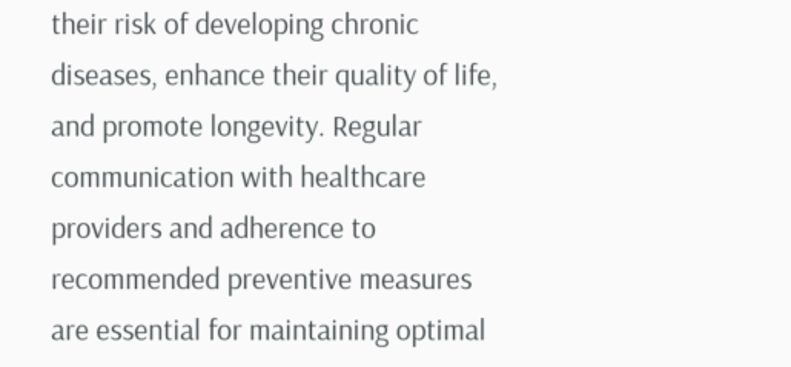their risk of developing chronic diseases, enhance their quality of life, and promote longevity. Regular communication with healthcare providers and adherence to recommended preventive measures are essential for maintaining optimal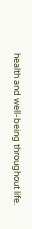health and well-being throughout life.